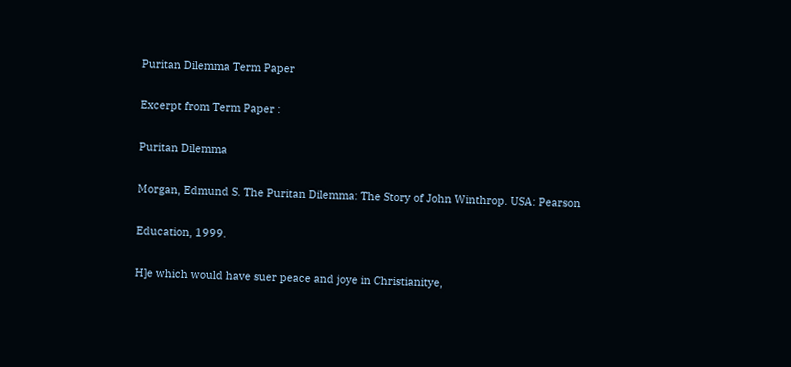Puritan Dilemma Term Paper

Excerpt from Term Paper :

Puritan Dilemma

Morgan, Edmund S. The Puritan Dilemma: The Story of John Winthrop. USA: Pearson

Education, 1999.

H]e which would have suer peace and joye in Christianitye,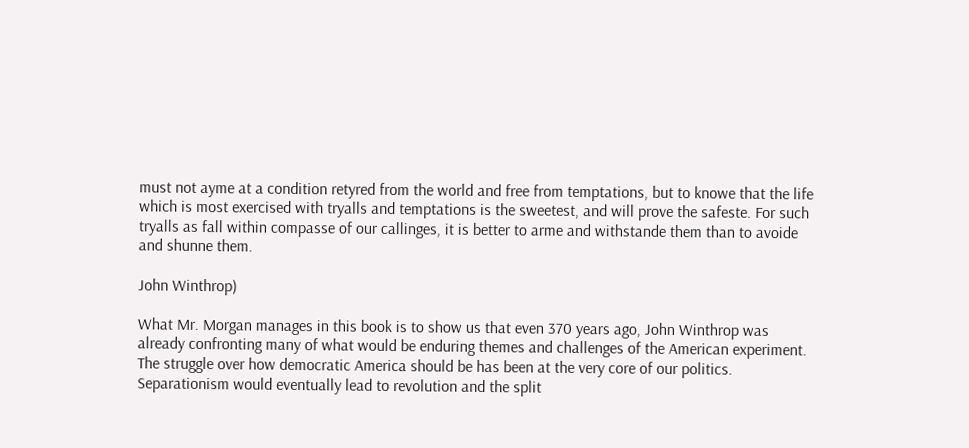must not ayme at a condition retyred from the world and free from temptations, but to knowe that the life which is most exercised with tryalls and temptations is the sweetest, and will prove the safeste. For such tryalls as fall within compasse of our callinges, it is better to arme and withstande them than to avoide and shunne them.

John Winthrop)

What Mr. Morgan manages in this book is to show us that even 370 years ago, John Winthrop was already confronting many of what would be enduring themes and challenges of the American experiment. The struggle over how democratic America should be has been at the very core of our politics. Separationism would eventually lead to revolution and the split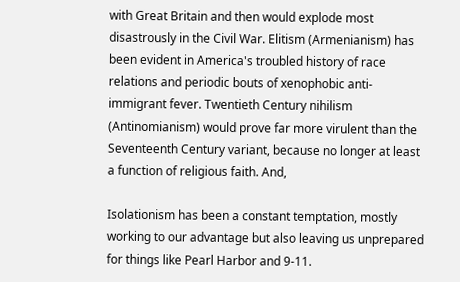with Great Britain and then would explode most disastrously in the Civil War. Elitism (Armenianism) has been evident in America's troubled history of race relations and periodic bouts of xenophobic anti-immigrant fever. Twentieth Century nihilism (Antinomianism) would prove far more virulent than the Seventeenth Century variant, because no longer at least a function of religious faith. And,

Isolationism has been a constant temptation, mostly working to our advantage but also leaving us unprepared for things like Pearl Harbor and 9-11.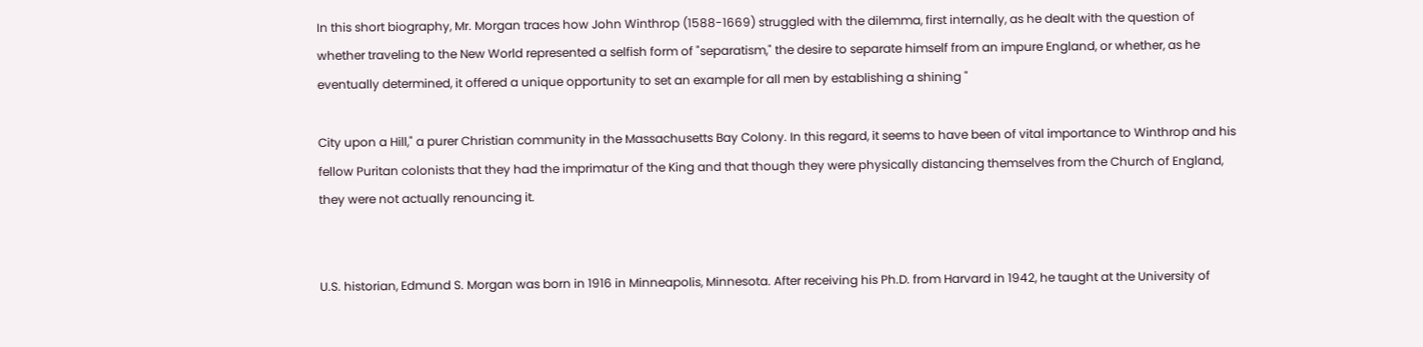In this short biography, Mr. Morgan traces how John Winthrop (1588-1669) struggled with the dilemma, first internally, as he dealt with the question of whether traveling to the New World represented a selfish form of "separatism," the desire to separate himself from an impure England, or whether, as he eventually determined, it offered a unique opportunity to set an example for all men by establishing a shining "

City upon a Hill," a purer Christian community in the Massachusetts Bay Colony. In this regard, it seems to have been of vital importance to Winthrop and his fellow Puritan colonists that they had the imprimatur of the King and that though they were physically distancing themselves from the Church of England, they were not actually renouncing it.


U.S. historian, Edmund S. Morgan was born in 1916 in Minneapolis, Minnesota. After receiving his Ph.D. from Harvard in 1942, he taught at the University of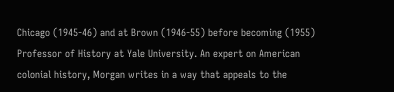Chicago (1945-46) and at Brown (1946-55) before becoming (1955) Professor of History at Yale University. An expert on American colonial history, Morgan writes in a way that appeals to the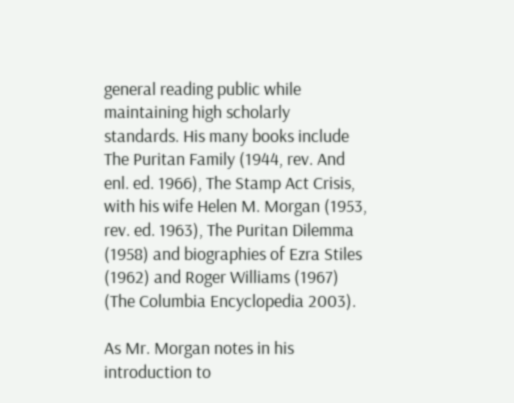general reading public while maintaining high scholarly standards. His many books include The Puritan Family (1944, rev. And enl. ed. 1966), The Stamp Act Crisis, with his wife Helen M. Morgan (1953, rev. ed. 1963), The Puritan Dilemma (1958) and biographies of Ezra Stiles (1962) and Roger Williams (1967) (The Columbia Encyclopedia 2003).

As Mr. Morgan notes in his introduction to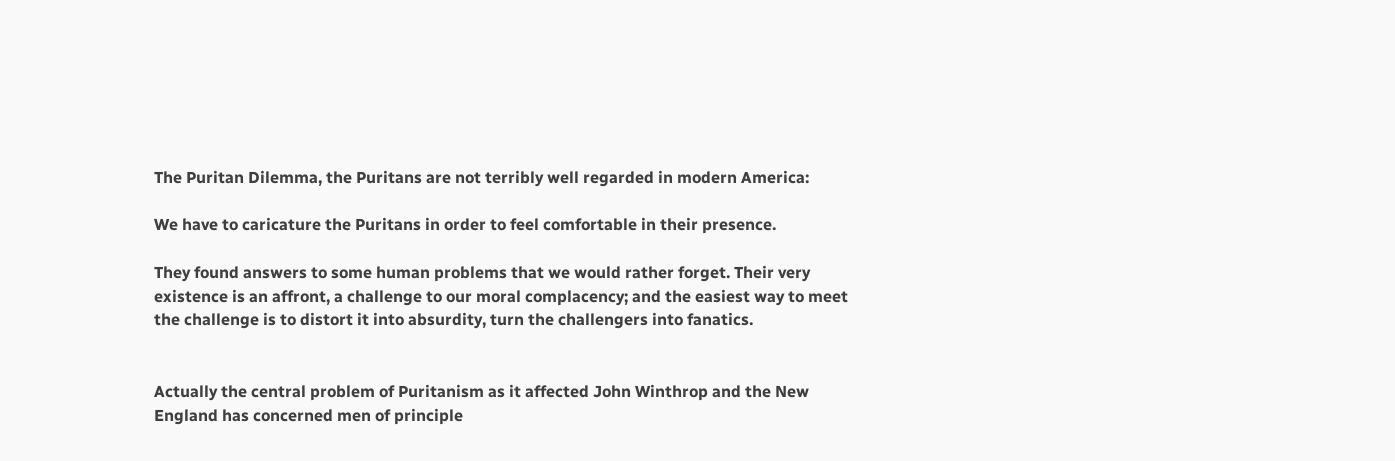The Puritan Dilemma, the Puritans are not terribly well regarded in modern America:

We have to caricature the Puritans in order to feel comfortable in their presence.

They found answers to some human problems that we would rather forget. Their very existence is an affront, a challenge to our moral complacency; and the easiest way to meet the challenge is to distort it into absurdity, turn the challengers into fanatics.


Actually the central problem of Puritanism as it affected John Winthrop and the New England has concerned men of principle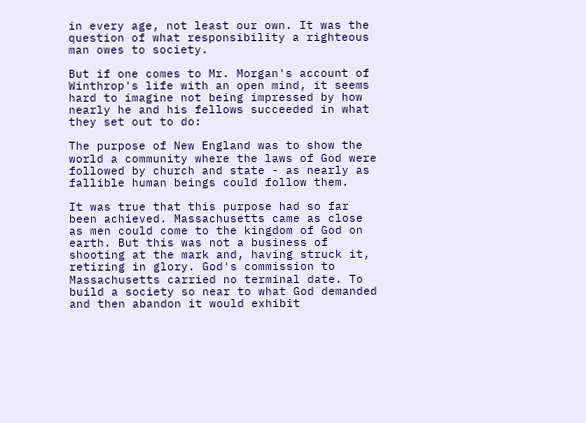in every age, not least our own. It was the question of what responsibility a righteous man owes to society.

But if one comes to Mr. Morgan's account of Winthrop's life with an open mind, it seems hard to imagine not being impressed by how nearly he and his fellows succeeded in what they set out to do:

The purpose of New England was to show the world a community where the laws of God were followed by church and state - as nearly as fallible human beings could follow them.

It was true that this purpose had so far been achieved. Massachusetts came as close as men could come to the kingdom of God on earth. But this was not a business of shooting at the mark and, having struck it, retiring in glory. God's commission to Massachusetts carried no terminal date. To build a society so near to what God demanded and then abandon it would exhibit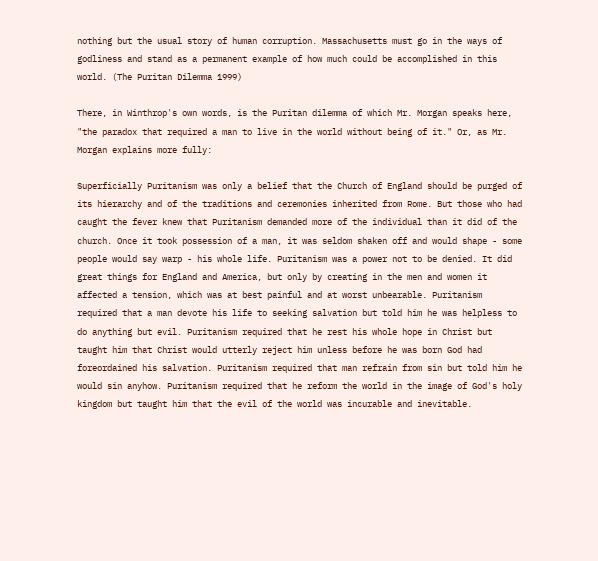nothing but the usual story of human corruption. Massachusetts must go in the ways of godliness and stand as a permanent example of how much could be accomplished in this world. (The Puritan Dilemma 1999)

There, in Winthrop's own words, is the Puritan dilemma of which Mr. Morgan speaks here, "the paradox that required a man to live in the world without being of it." Or, as Mr. Morgan explains more fully:

Superficially Puritanism was only a belief that the Church of England should be purged of its hierarchy and of the traditions and ceremonies inherited from Rome. But those who had caught the fever knew that Puritanism demanded more of the individual than it did of the church. Once it took possession of a man, it was seldom shaken off and would shape - some people would say warp - his whole life. Puritanism was a power not to be denied. It did great things for England and America, but only by creating in the men and women it affected a tension, which was at best painful and at worst unbearable. Puritanism required that a man devote his life to seeking salvation but told him he was helpless to do anything but evil. Puritanism required that he rest his whole hope in Christ but taught him that Christ would utterly reject him unless before he was born God had foreordained his salvation. Puritanism required that man refrain from sin but told him he would sin anyhow. Puritanism required that he reform the world in the image of God's holy kingdom but taught him that the evil of the world was incurable and inevitable.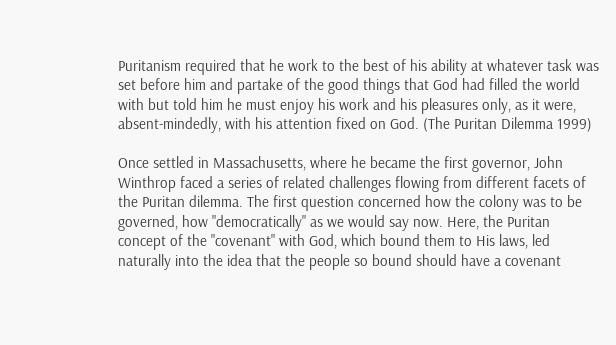Puritanism required that he work to the best of his ability at whatever task was set before him and partake of the good things that God had filled the world with but told him he must enjoy his work and his pleasures only, as it were, absent-mindedly, with his attention fixed on God. (The Puritan Dilemma 1999)

Once settled in Massachusetts, where he became the first governor, John Winthrop faced a series of related challenges flowing from different facets of the Puritan dilemma. The first question concerned how the colony was to be governed, how "democratically" as we would say now. Here, the Puritan concept of the "covenant" with God, which bound them to His laws, led naturally into the idea that the people so bound should have a covenant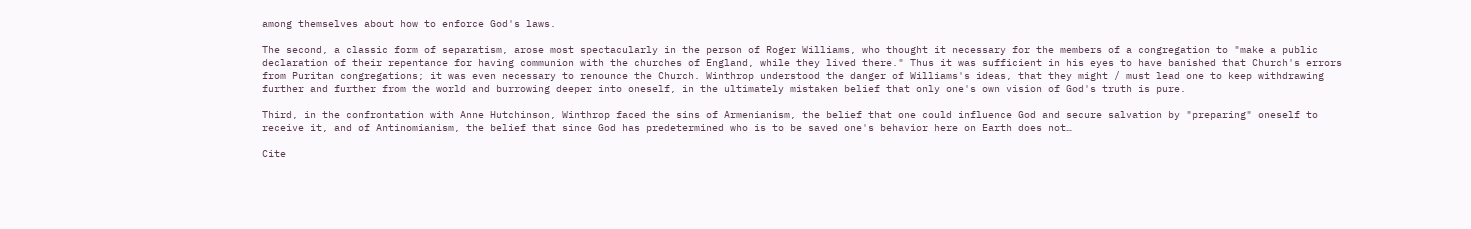among themselves about how to enforce God's laws.

The second, a classic form of separatism, arose most spectacularly in the person of Roger Williams, who thought it necessary for the members of a congregation to "make a public declaration of their repentance for having communion with the churches of England, while they lived there." Thus it was sufficient in his eyes to have banished that Church's errors from Puritan congregations; it was even necessary to renounce the Church. Winthrop understood the danger of Williams's ideas, that they might / must lead one to keep withdrawing further and further from the world and burrowing deeper into oneself, in the ultimately mistaken belief that only one's own vision of God's truth is pure.

Third, in the confrontation with Anne Hutchinson, Winthrop faced the sins of Armenianism, the belief that one could influence God and secure salvation by "preparing" oneself to receive it, and of Antinomianism, the belief that since God has predetermined who is to be saved one's behavior here on Earth does not…

Cite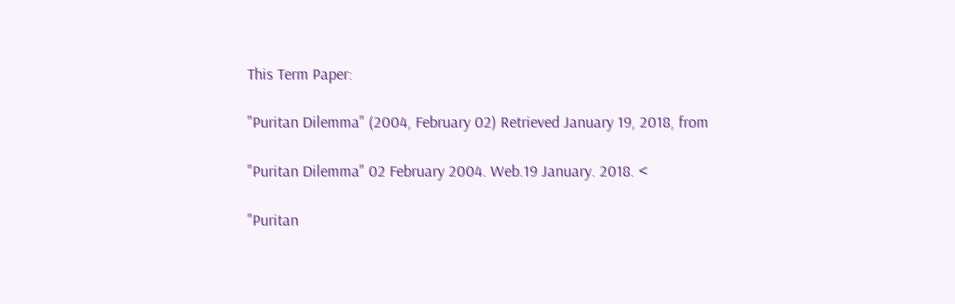This Term Paper:

"Puritan Dilemma" (2004, February 02) Retrieved January 19, 2018, from

"Puritan Dilemma" 02 February 2004. Web.19 January. 2018. <

"Puritan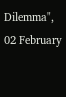Dilemma", 02 February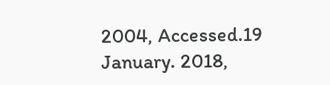2004, Accessed.19 January. 2018,